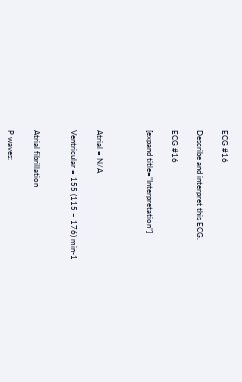ECG #16

Describe and interpret this ECG.

ECG #16

[expand title=”Interpretation”]



Atrial = N/A

Ventricular = 155 (115 – 176) min-1


Atrial fibrillation

P waves: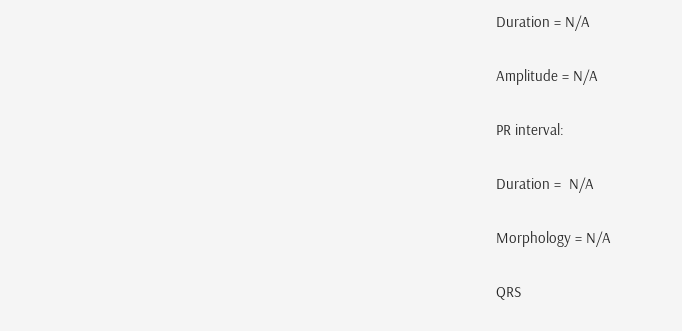Duration = N/A

Amplitude = N/A

PR interval:

Duration =  N/A

Morphology = N/A

QRS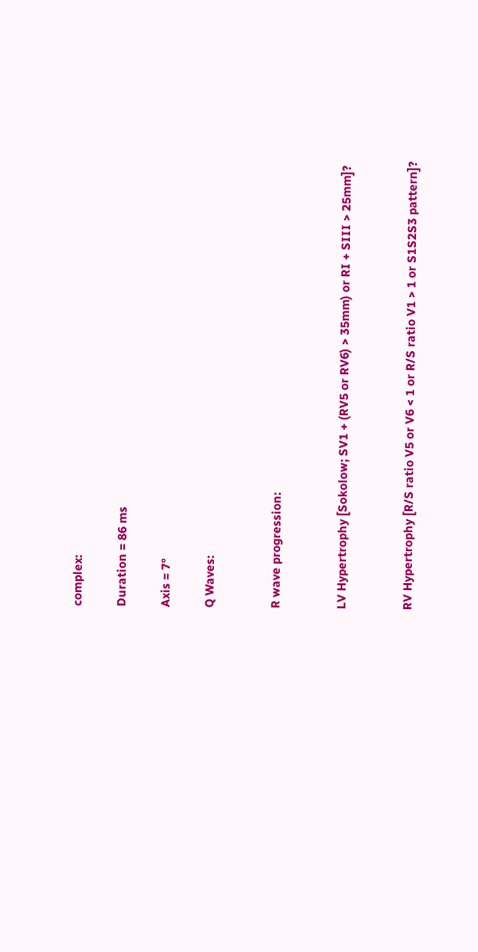complex:

Duration = 86 ms

Axis = 7°

Q Waves:


R wave progression:


LV Hypertrophy [Sokolow; SV1 + (RV5 or RV6) > 35mm) or RI + SIII > 25mm]?


RV Hypertrophy [R/S ratio V5 or V6 < 1 or R/S ratio V1 > 1 or S1S2S3 pattern]?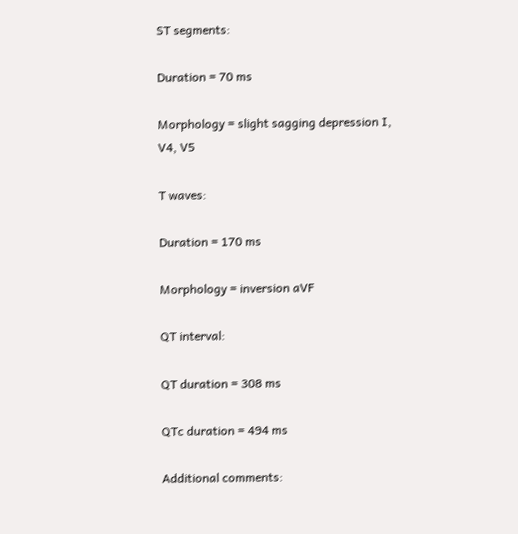ST segments:

Duration = 70 ms

Morphology = slight sagging depression I, V4, V5

T waves:

Duration = 170 ms

Morphology = inversion aVF

QT interval:

QT duration = 308 ms

QTc duration = 494 ms

Additional comments: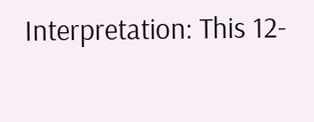Interpretation: This 12-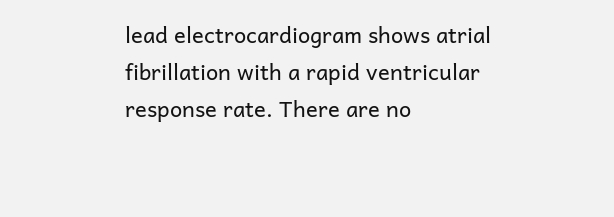lead electrocardiogram shows atrial fibrillation with a rapid ventricular response rate. There are no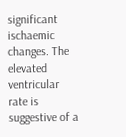significant ischaemic changes. The elevated ventricular rate is suggestive of a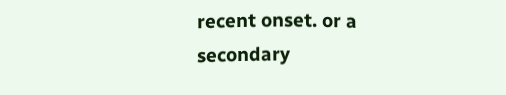recent onset. or a secondary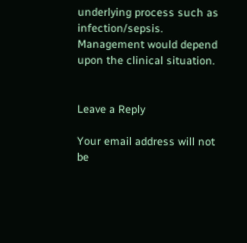underlying process such as infection/sepsis. Management would depend upon the clinical situation.


Leave a Reply

Your email address will not be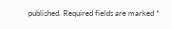published. Required fields are marked *